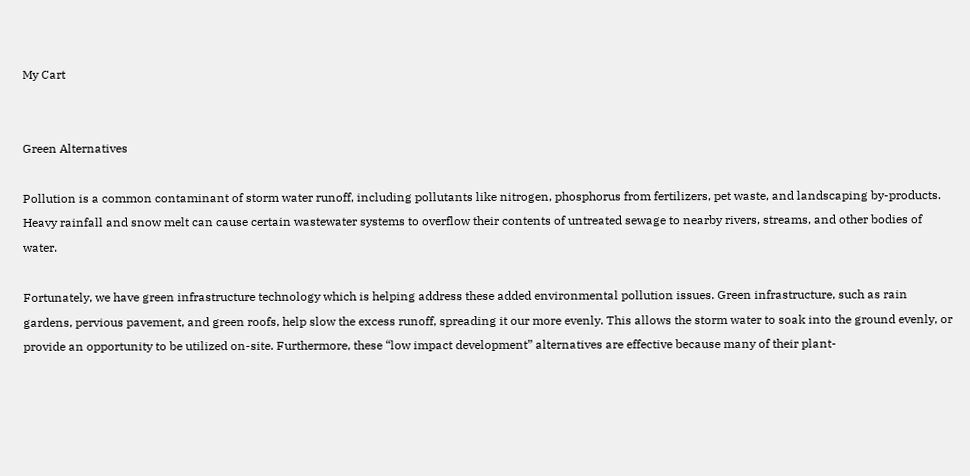My Cart


Green Alternatives

Pollution is a common contaminant of storm water runoff, including pollutants like nitrogen, phosphorus from fertilizers, pet waste, and landscaping by-products. Heavy rainfall and snow melt can cause certain wastewater systems to overflow their contents of untreated sewage to nearby rivers, streams, and other bodies of water.

Fortunately, we have green infrastructure technology which is helping address these added environmental pollution issues. Green infrastructure, such as rain gardens, pervious pavement, and green roofs, help slow the excess runoff, spreading it our more evenly. This allows the storm water to soak into the ground evenly, or provide an opportunity to be utilized on-site. Furthermore, these “low impact development” alternatives are effective because many of their plant-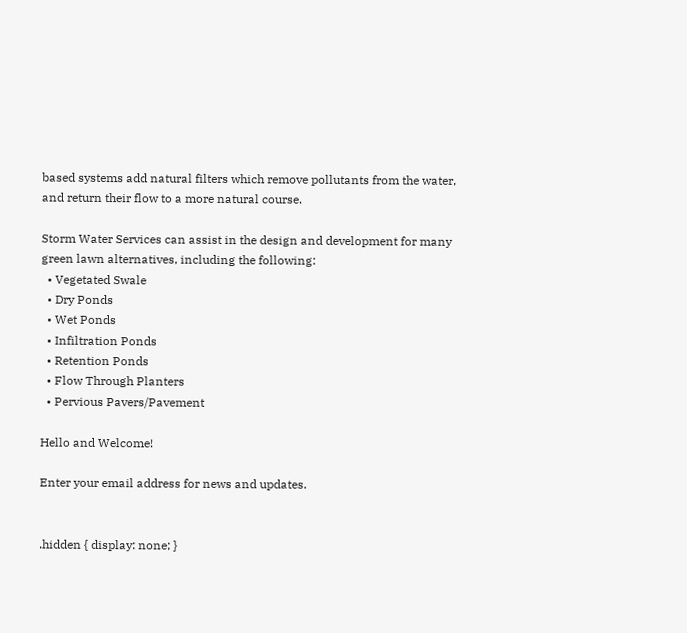based systems add natural filters which remove pollutants from the water, and return their flow to a more natural course.

Storm Water Services can assist in the design and development for many green lawn alternatives, including the following:
  • Vegetated Swale
  • Dry Ponds
  • Wet Ponds
  • Infiltration Ponds
  • Retention Ponds
  • Flow Through Planters
  • Pervious Pavers/Pavement

Hello and Welcome!

Enter your email address for news and updates.


.hidden { display: none; }